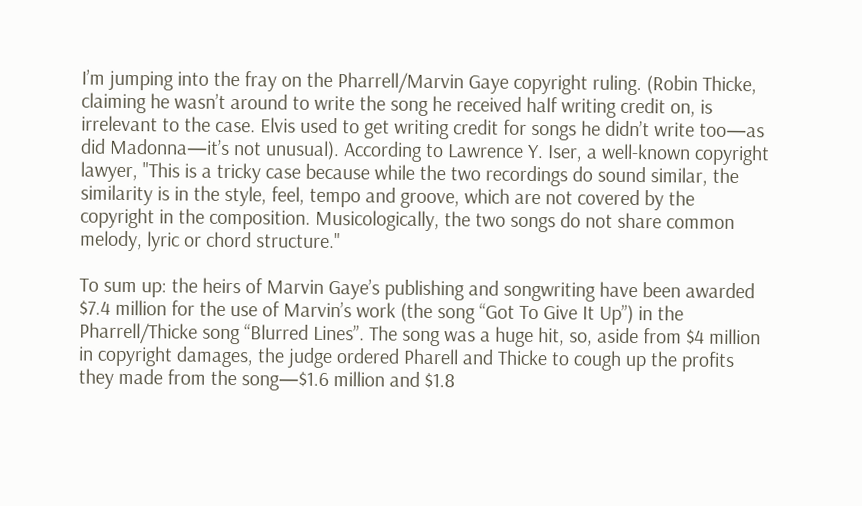I’m jumping into the fray on the Pharrell/Marvin Gaye copyright ruling. (Robin Thicke, claiming he wasn’t around to write the song he received half writing credit on, is irrelevant to the case. Elvis used to get writing credit for songs he didn’t write too—as did Madonna—it’s not unusual). According to Lawrence Y. Iser, a well-known copyright lawyer, "This is a tricky case because while the two recordings do sound similar, the similarity is in the style, feel, tempo and groove, which are not covered by the copyright in the composition. Musicologically, the two songs do not share common melody, lyric or chord structure."

To sum up: the heirs of Marvin Gaye’s publishing and songwriting have been awarded $7.4 million for the use of Marvin’s work (the song “Got To Give It Up”) in the Pharrell/Thicke song “Blurred Lines”. The song was a huge hit, so, aside from $4 million in copyright damages, the judge ordered Pharell and Thicke to cough up the profits they made from the song—$1.6 million and $1.8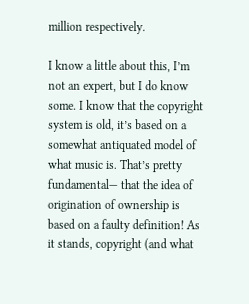million respectively.

I know a little about this, I’m not an expert, but I do know some. I know that the copyright system is old, it’s based on a somewhat antiquated model of what music is. That’s pretty fundamental— that the idea of origination of ownership is based on a faulty definition! As it stands, copyright (and what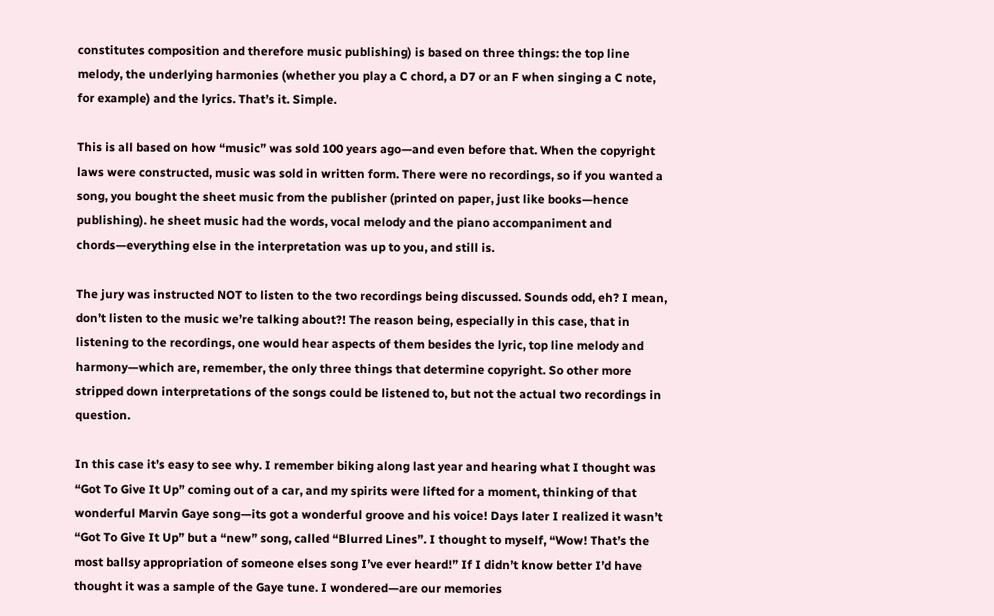constitutes composition and therefore music publishing) is based on three things: the top line melody, the underlying harmonies (whether you play a C chord, a D7 or an F when singing a C note, for example) and the lyrics. That’s it. Simple.

This is all based on how “music” was sold 100 years ago—and even before that. When the copyright laws were constructed, music was sold in written form. There were no recordings, so if you wanted a song, you bought the sheet music from the publisher (printed on paper, just like books—hence publishing). he sheet music had the words, vocal melody and the piano accompaniment and chords—everything else in the interpretation was up to you, and still is.

The jury was instructed NOT to listen to the two recordings being discussed. Sounds odd, eh? I mean, don’t listen to the music we’re talking about?! The reason being, especially in this case, that in listening to the recordings, one would hear aspects of them besides the lyric, top line melody and harmony—which are, remember, the only three things that determine copyright. So other more stripped down interpretations of the songs could be listened to, but not the actual two recordings in question.

In this case it’s easy to see why. I remember biking along last year and hearing what I thought was “Got To Give It Up” coming out of a car, and my spirits were lifted for a moment, thinking of that wonderful Marvin Gaye song—its got a wonderful groove and his voice! Days later I realized it wasn’t “Got To Give It Up” but a “new” song, called “Blurred Lines”. I thought to myself, “Wow! That’s the most ballsy appropriation of someone elses song I’ve ever heard!” If I didn’t know better I’d have thought it was a sample of the Gaye tune. I wondered—are our memories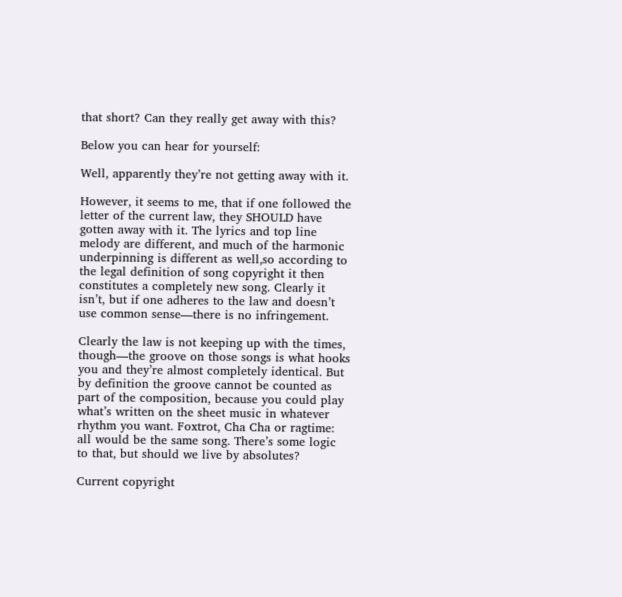that short? Can they really get away with this?

Below you can hear for yourself:

Well, apparently they’re not getting away with it.

However, it seems to me, that if one followed the letter of the current law, they SHOULD have gotten away with it. The lyrics and top line melody are different, and much of the harmonic underpinning is different as well,so according to the legal definition of song copyright it then constitutes a completely new song. Clearly it isn’t, but if one adheres to the law and doesn’t use common sense—there is no infringement.

Clearly the law is not keeping up with the times, though—the groove on those songs is what hooks you and they’re almost completely identical. But by definition the groove cannot be counted as part of the composition, because you could play what’s written on the sheet music in whatever rhythm you want. Foxtrot, Cha Cha or ragtime: all would be the same song. There’s some logic to that, but should we live by absolutes?

Current copyright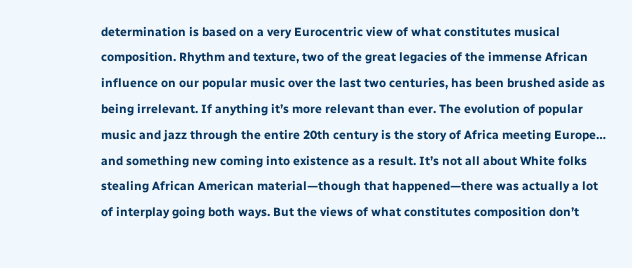determination is based on a very Eurocentric view of what constitutes musical composition. Rhythm and texture, two of the great legacies of the immense African influence on our popular music over the last two centuries, has been brushed aside as being irrelevant. If anything it’s more relevant than ever. The evolution of popular music and jazz through the entire 20th century is the story of Africa meeting Europe… and something new coming into existence as a result. It’s not all about White folks stealing African American material—though that happened—there was actually a lot of interplay going both ways. But the views of what constitutes composition don’t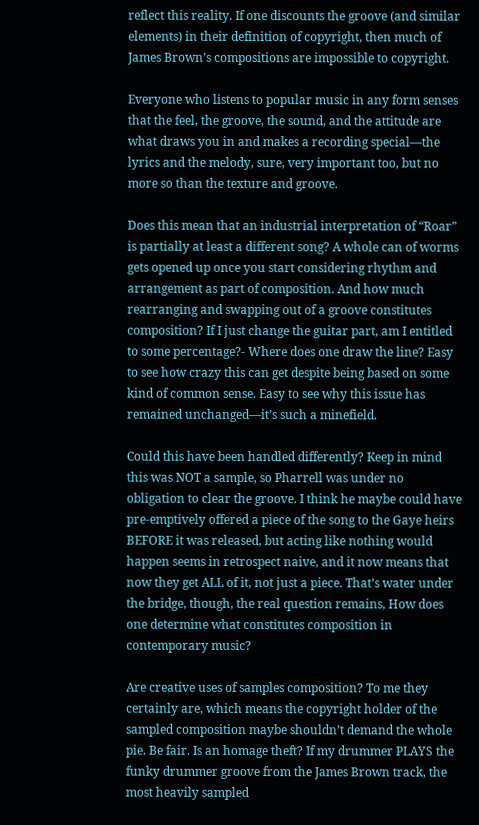reflect this reality. If one discounts the groove (and similar elements) in their definition of copyright, then much of James Brown’s compositions are impossible to copyright.

Everyone who listens to popular music in any form senses that the feel, the groove, the sound, and the attitude are what draws you in and makes a recording special—the lyrics and the melody, sure, very important too, but no more so than the texture and groove.

Does this mean that an industrial interpretation of “Roar” is partially at least a different song? A whole can of worms gets opened up once you start considering rhythm and arrangement as part of composition. And how much rearranging and swapping out of a groove constitutes composition? If I just change the guitar part, am I entitled to some percentage?- Where does one draw the line? Easy to see how crazy this can get despite being based on some kind of common sense. Easy to see why this issue has remained unchanged—it’s such a minefield.

Could this have been handled differently? Keep in mind this was NOT a sample, so Pharrell was under no obligation to clear the groove. I think he maybe could have pre-emptively offered a piece of the song to the Gaye heirs BEFORE it was released, but acting like nothing would happen seems in retrospect naive, and it now means that now they get ALL of it, not just a piece. That’s water under the bridge, though, the real question remains, How does one determine what constitutes composition in contemporary music?

Are creative uses of samples composition? To me they certainly are, which means the copyright holder of the sampled composition maybe shouldn’t demand the whole pie. Be fair. Is an homage theft? If my drummer PLAYS the funky drummer groove from the James Brown track, the most heavily sampled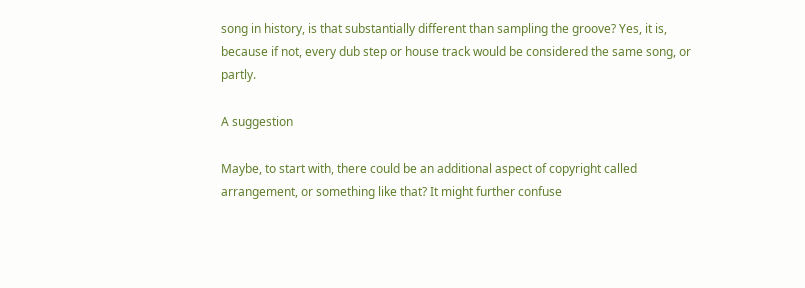song in history, is that substantially different than sampling the groove? Yes, it is, because if not, every dub step or house track would be considered the same song, or partly.

A suggestion

Maybe, to start with, there could be an additional aspect of copyright called arrangement, or something like that? It might further confuse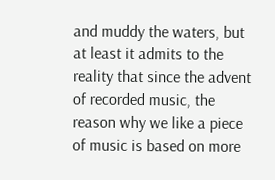and muddy the waters, but at least it admits to the reality that since the advent of recorded music, the reason why we like a piece of music is based on more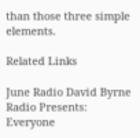than those three simple elements.

Related Links

June Radio David Byrne Radio Presents: Everyone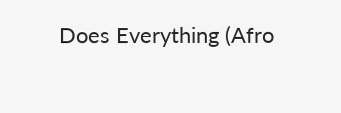Does Everything (Afro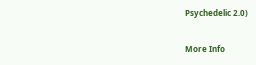Psychedelic 2.0)

More Info